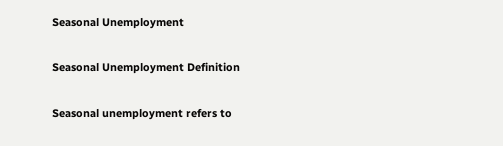Seasonal Unemployment

Seasonal Unemployment Definition

Seasonal unemployment refers to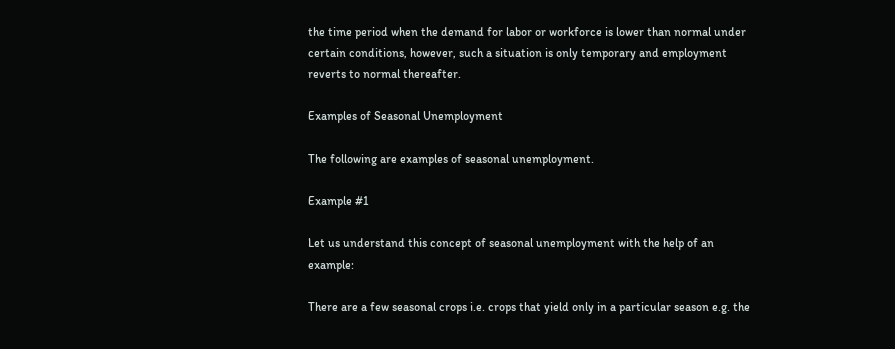the time period when the demand for labor or workforce is lower than normal under certain conditions, however, such a situation is only temporary and employment reverts to normal thereafter.

Examples of Seasonal Unemployment

The following are examples of seasonal unemployment.

Example #1

Let us understand this concept of seasonal unemployment with the help of an example:

There are a few seasonal crops i.e. crops that yield only in a particular season e.g. the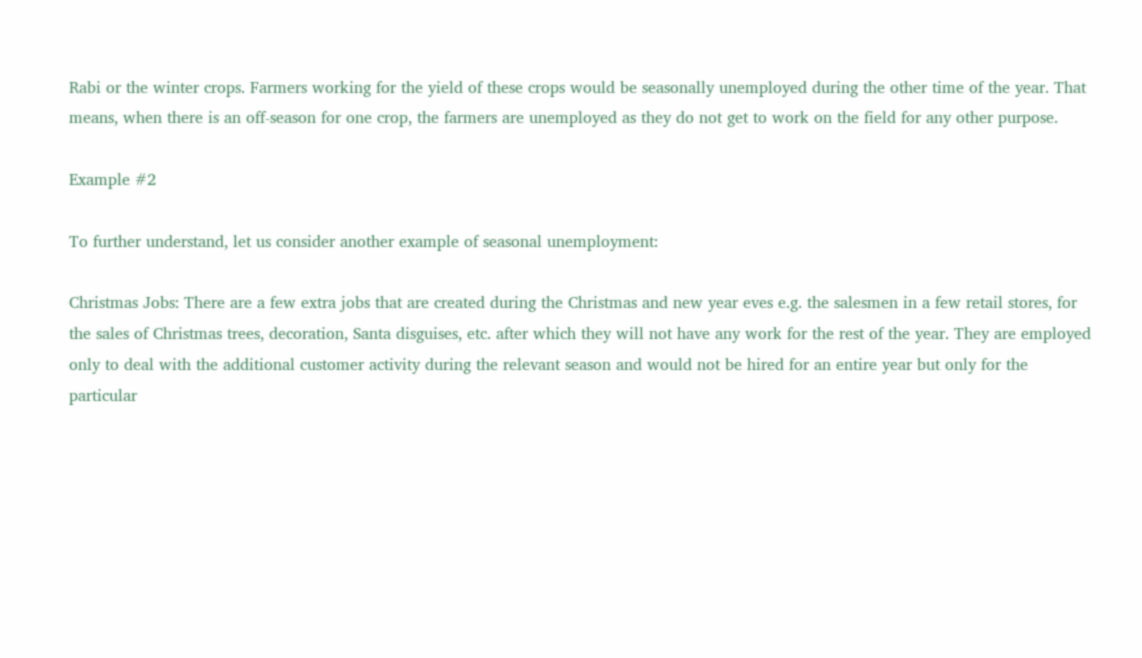Rabi or the winter crops. Farmers working for the yield of these crops would be seasonally unemployed during the other time of the year. That means, when there is an off-season for one crop, the farmers are unemployed as they do not get to work on the field for any other purpose.

Example #2

To further understand, let us consider another example of seasonal unemployment:

Christmas Jobs: There are a few extra jobs that are created during the Christmas and new year eves e.g. the salesmen in a few retail stores, for the sales of Christmas trees, decoration, Santa disguises, etc. after which they will not have any work for the rest of the year. They are employed only to deal with the additional customer activity during the relevant season and would not be hired for an entire year but only for the particular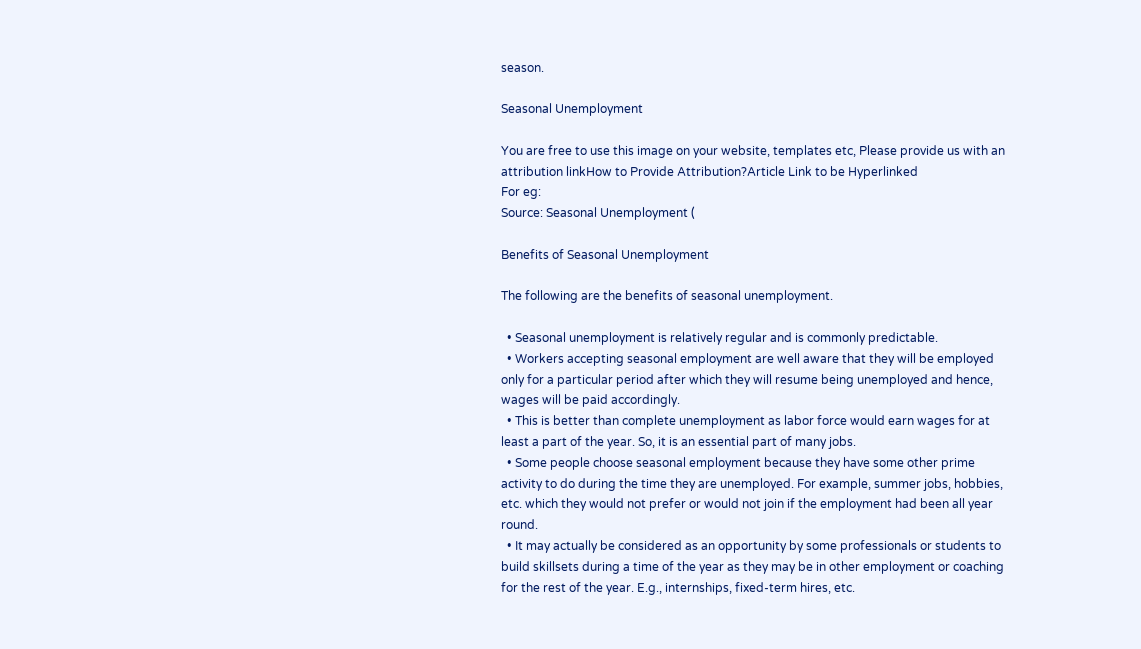season.

Seasonal Unemployment

You are free to use this image on your website, templates etc, Please provide us with an attribution linkHow to Provide Attribution?Article Link to be Hyperlinked
For eg:
Source: Seasonal Unemployment (

Benefits of Seasonal Unemployment

The following are the benefits of seasonal unemployment.

  • Seasonal unemployment is relatively regular and is commonly predictable.
  • Workers accepting seasonal employment are well aware that they will be employed only for a particular period after which they will resume being unemployed and hence, wages will be paid accordingly.
  • This is better than complete unemployment as labor force would earn wages for at least a part of the year. So, it is an essential part of many jobs.
  • Some people choose seasonal employment because they have some other prime activity to do during the time they are unemployed. For example, summer jobs, hobbies, etc. which they would not prefer or would not join if the employment had been all year round.
  • It may actually be considered as an opportunity by some professionals or students to build skillsets during a time of the year as they may be in other employment or coaching for the rest of the year. E.g., internships, fixed-term hires, etc.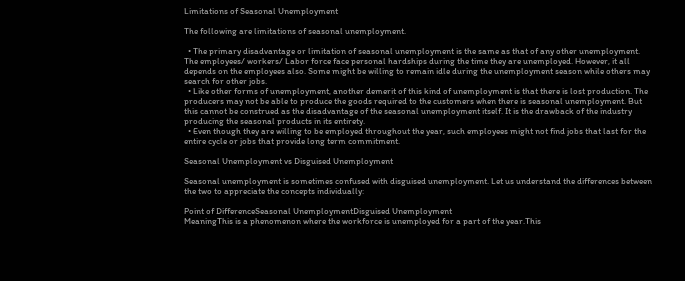Limitations of Seasonal Unemployment

The following are limitations of seasonal unemployment.

  • The primary disadvantage or limitation of seasonal unemployment is the same as that of any other unemployment. The employees/ workers/ Labor force face personal hardships during the time they are unemployed. However, it all depends on the employees also. Some might be willing to remain idle during the unemployment season while others may search for other jobs.
  • Like other forms of unemployment, another demerit of this kind of unemployment is that there is lost production. The producers may not be able to produce the goods required to the customers when there is seasonal unemployment. But this cannot be construed as the disadvantage of the seasonal unemployment itself. It is the drawback of the industry producing the seasonal products in its entirety.
  • Even though they are willing to be employed throughout the year, such employees might not find jobs that last for the entire cycle or jobs that provide long term commitment.

Seasonal Unemployment vs Disguised Unemployment

Seasonal unemployment is sometimes confused with disguised unemployment. Let us understand the differences between the two to appreciate the concepts individually:

Point of DifferenceSeasonal UnemploymentDisguised Unemployment
MeaningThis is a phenomenon where the workforce is unemployed for a part of the year.This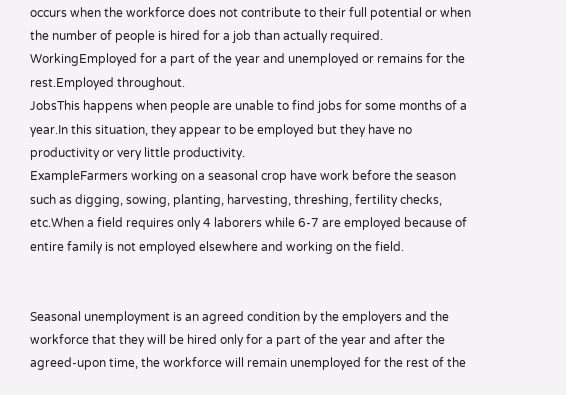occurs when the workforce does not contribute to their full potential or when the number of people is hired for a job than actually required.
WorkingEmployed for a part of the year and unemployed or remains for the rest.Employed throughout.
JobsThis happens when people are unable to find jobs for some months of a year.In this situation, they appear to be employed but they have no productivity or very little productivity.
ExampleFarmers working on a seasonal crop have work before the season such as digging, sowing, planting, harvesting, threshing, fertility checks, etc.When a field requires only 4 laborers while 6-7 are employed because of entire family is not employed elsewhere and working on the field.


Seasonal unemployment is an agreed condition by the employers and the workforce that they will be hired only for a part of the year and after the agreed-upon time, the workforce will remain unemployed for the rest of the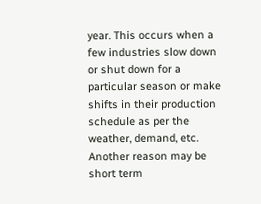year. This occurs when a few industries slow down or shut down for a particular season or make shifts in their production schedule as per the weather, demand, etc. Another reason may be short term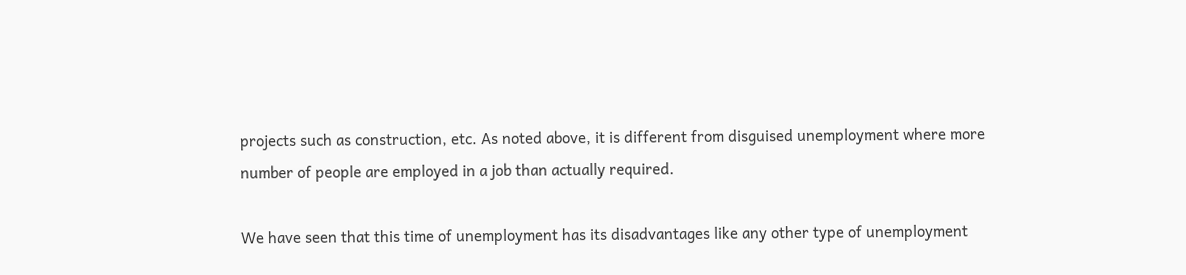projects such as construction, etc. As noted above, it is different from disguised unemployment where more number of people are employed in a job than actually required.

We have seen that this time of unemployment has its disadvantages like any other type of unemployment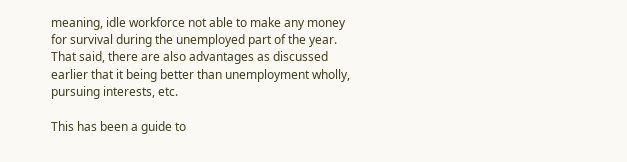meaning, idle workforce not able to make any money for survival during the unemployed part of the year. That said, there are also advantages as discussed earlier that it being better than unemployment wholly, pursuing interests, etc.

This has been a guide to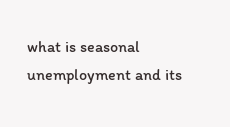what is seasonal unemployment and its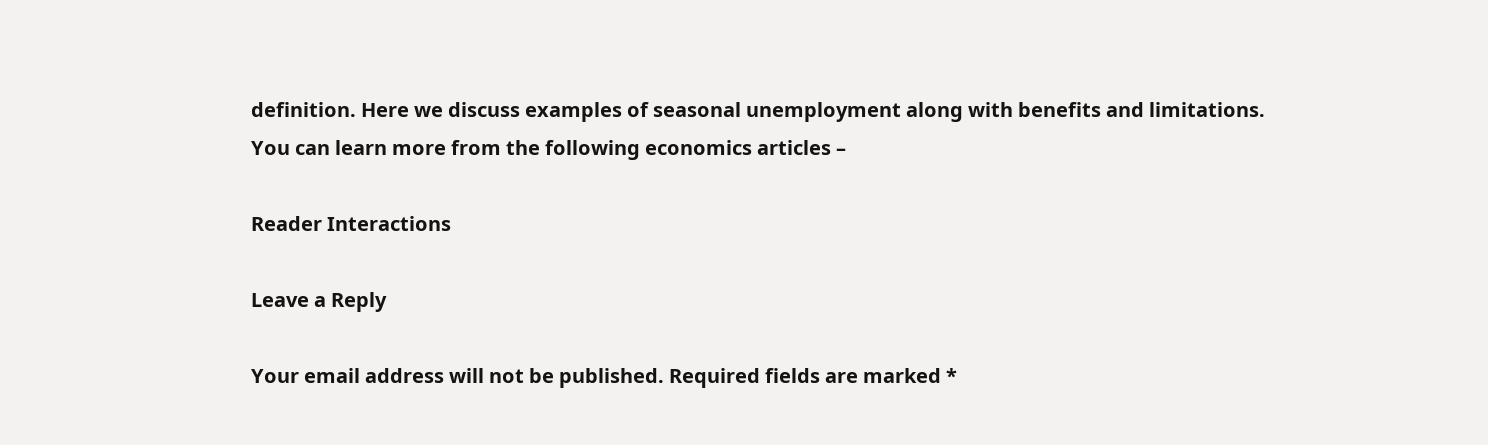definition. Here we discuss examples of seasonal unemployment along with benefits and limitations. You can learn more from the following economics articles –

Reader Interactions

Leave a Reply

Your email address will not be published. Required fields are marked *